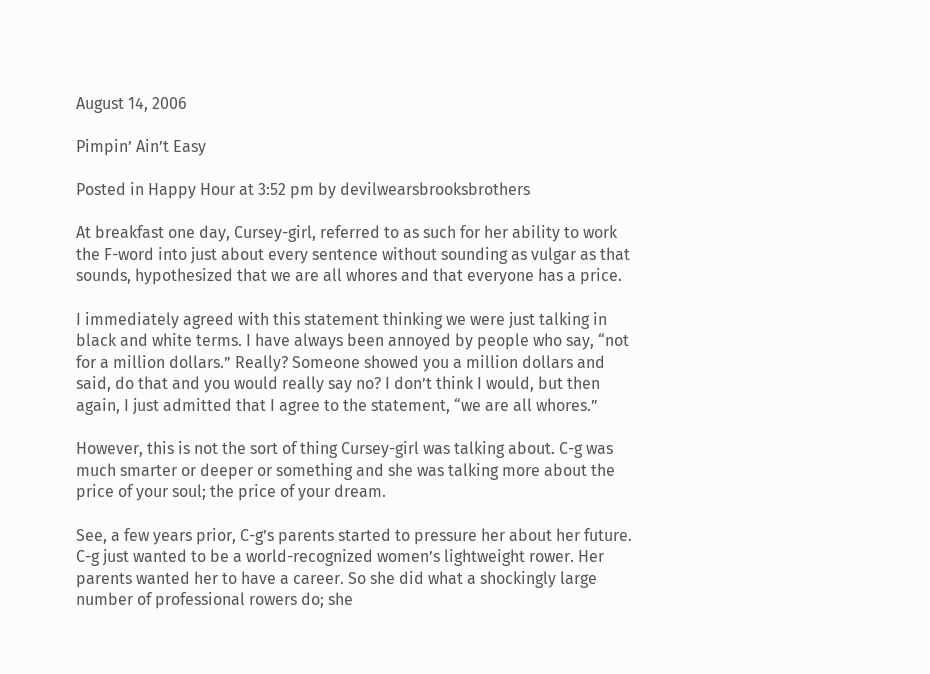August 14, 2006

Pimpin’ Ain’t Easy

Posted in Happy Hour at 3:52 pm by devilwearsbrooksbrothers

At breakfast one day, Cursey-girl, referred to as such for her ability to work the F-word into just about every sentence without sounding as vulgar as that sounds, hypothesized that we are all whores and that everyone has a price.

I immediately agreed with this statement thinking we were just talking in black and white terms. I have always been annoyed by people who say, “not for a million dollars.” Really? Someone showed you a million dollars and said, do that and you would really say no? I don’t think I would, but then again, I just admitted that I agree to the statement, “we are all whores.”

However, this is not the sort of thing Cursey-girl was talking about. C-g was much smarter or deeper or something and she was talking more about the price of your soul; the price of your dream.

See, a few years prior, C-g’s parents started to pressure her about her future. C-g just wanted to be a world-recognized women’s lightweight rower. Her parents wanted her to have a career. So she did what a shockingly large number of professional rowers do; she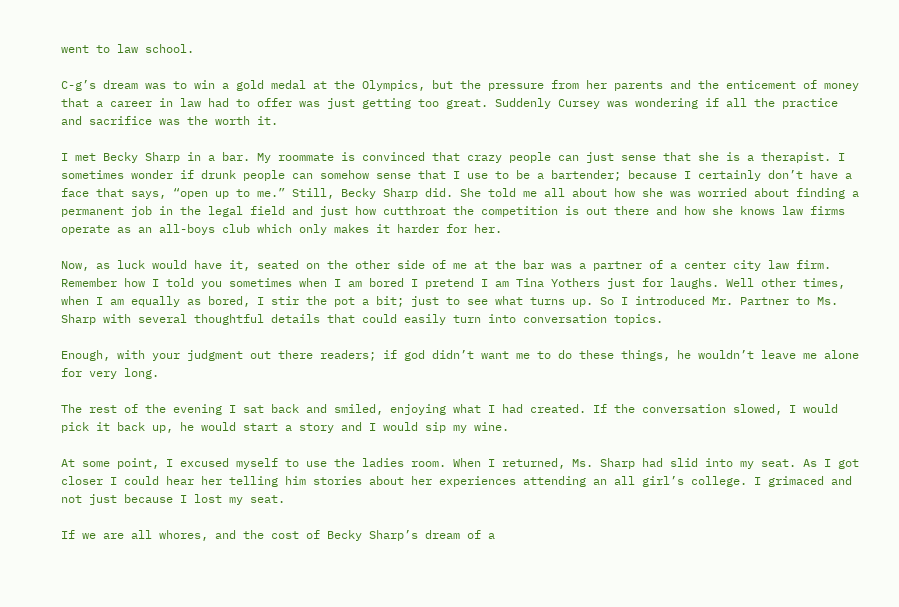went to law school.

C-g’s dream was to win a gold medal at the Olympics, but the pressure from her parents and the enticement of money that a career in law had to offer was just getting too great. Suddenly Cursey was wondering if all the practice and sacrifice was the worth it.

I met Becky Sharp in a bar. My roommate is convinced that crazy people can just sense that she is a therapist. I sometimes wonder if drunk people can somehow sense that I use to be a bartender; because I certainly don’t have a face that says, “open up to me.” Still, Becky Sharp did. She told me all about how she was worried about finding a permanent job in the legal field and just how cutthroat the competition is out there and how she knows law firms operate as an all-boys club which only makes it harder for her.

Now, as luck would have it, seated on the other side of me at the bar was a partner of a center city law firm. Remember how I told you sometimes when I am bored I pretend I am Tina Yothers just for laughs. Well other times, when I am equally as bored, I stir the pot a bit; just to see what turns up. So I introduced Mr. Partner to Ms. Sharp with several thoughtful details that could easily turn into conversation topics.

Enough, with your judgment out there readers; if god didn’t want me to do these things, he wouldn’t leave me alone for very long.

The rest of the evening I sat back and smiled, enjoying what I had created. If the conversation slowed, I would pick it back up, he would start a story and I would sip my wine.

At some point, I excused myself to use the ladies room. When I returned, Ms. Sharp had slid into my seat. As I got closer I could hear her telling him stories about her experiences attending an all girl’s college. I grimaced and not just because I lost my seat.

If we are all whores, and the cost of Becky Sharp’s dream of a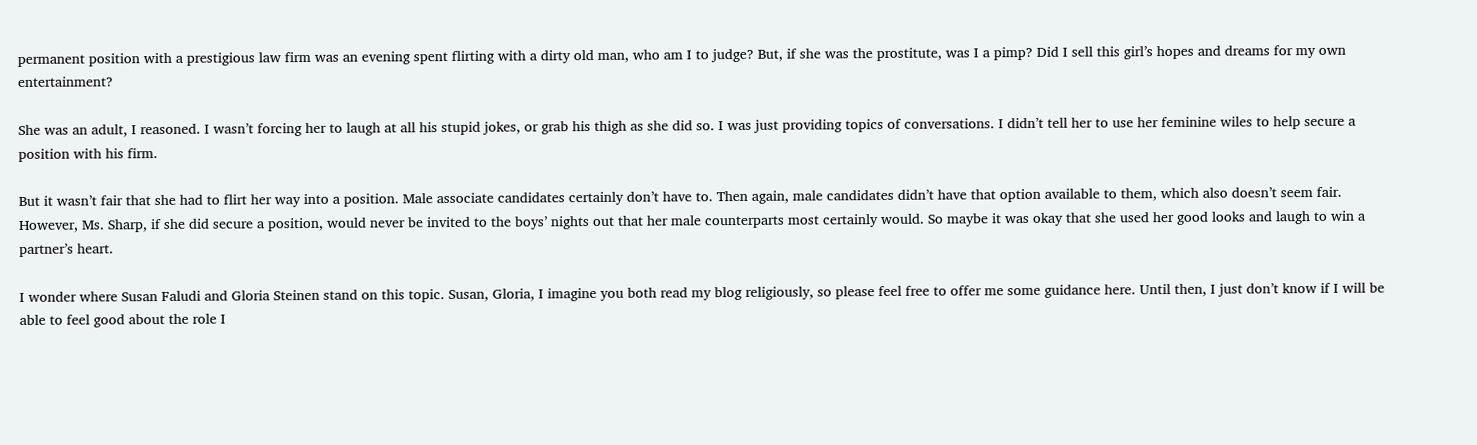permanent position with a prestigious law firm was an evening spent flirting with a dirty old man, who am I to judge? But, if she was the prostitute, was I a pimp? Did I sell this girl’s hopes and dreams for my own entertainment?

She was an adult, I reasoned. I wasn’t forcing her to laugh at all his stupid jokes, or grab his thigh as she did so. I was just providing topics of conversations. I didn’t tell her to use her feminine wiles to help secure a position with his firm.

But it wasn’t fair that she had to flirt her way into a position. Male associate candidates certainly don’t have to. Then again, male candidates didn’t have that option available to them, which also doesn’t seem fair. However, Ms. Sharp, if she did secure a position, would never be invited to the boys’ nights out that her male counterparts most certainly would. So maybe it was okay that she used her good looks and laugh to win a partner’s heart.

I wonder where Susan Faludi and Gloria Steinen stand on this topic. Susan, Gloria, I imagine you both read my blog religiously, so please feel free to offer me some guidance here. Until then, I just don’t know if I will be able to feel good about the role I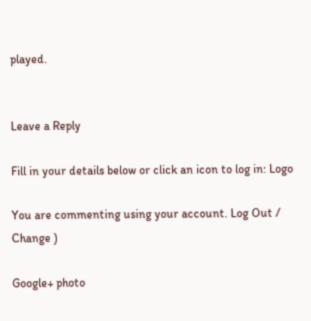played.


Leave a Reply

Fill in your details below or click an icon to log in: Logo

You are commenting using your account. Log Out /  Change )

Google+ photo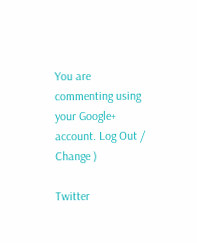You are commenting using your Google+ account. Log Out /  Change )

Twitter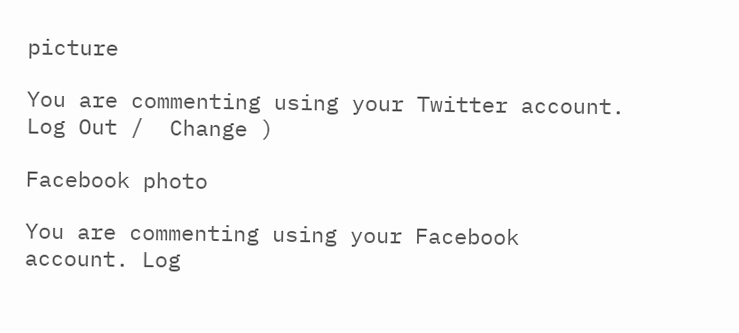picture

You are commenting using your Twitter account. Log Out /  Change )

Facebook photo

You are commenting using your Facebook account. Log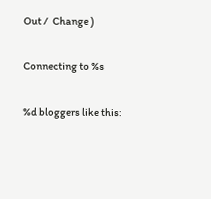Out /  Change )

Connecting to %s

%d bloggers like this: